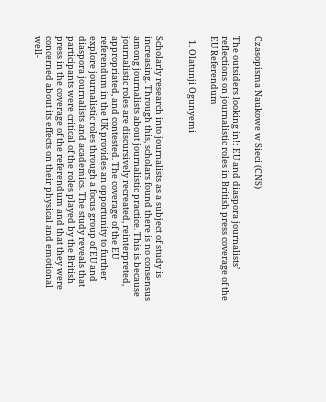Czasopisma Naukowe w Sieci (CNS)

The outsiders looking in!: EU and diaspora journalists’ reflections on journalistic roles in British press coverage of the EU Referendum

  1. Olatunji Ogunyemi


Scholarly research into journalists as a subject of study is increasing. Through this, scholars found there is no consensus among journalists about journalistic practice. This is because journalistic roles are discursively recreated, reinterpreted, appropriated, and contested. The coverage of the EU referendum in the UK provides an opportunity to further explore journalistic roles through a focus group of EU and diaspora journalists and academics. The study reveals that participants were critical of the roles played by the British press in the coverage of the referendum and that they were concerned about its effects on their physical and emotional well-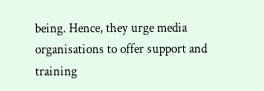being. Hence, they urge media organisations to offer support and training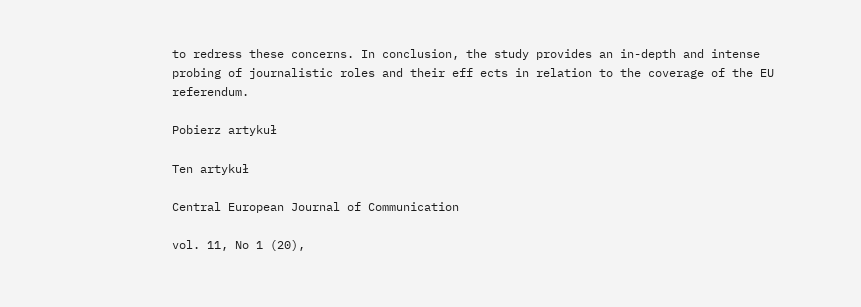to redress these concerns. In conclusion, the study provides an in-depth and intense probing of journalistic roles and their eff ects in relation to the coverage of the EU referendum.

Pobierz artykuł

Ten artykuł

Central European Journal of Communication

vol. 11, No 1 (20),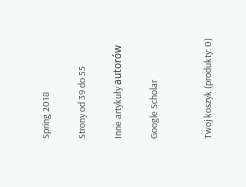Spring 2018

Strony od 39 do 55

Inne artykuły autorów

Google Scholar


Twoj koszyk (produkty: 0)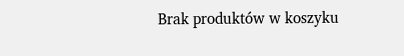Brak produktów w koszyku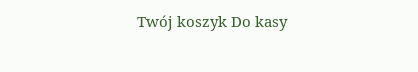Twój koszyk Do kasy